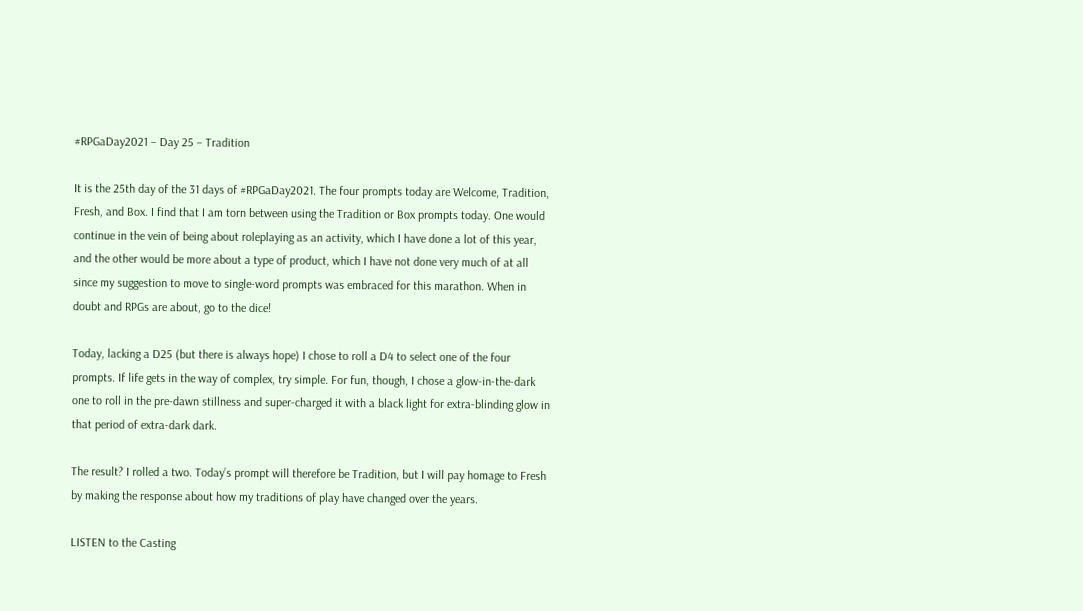#RPGaDay2021 – Day 25 – Tradition

It is the 25th day of the 31 days of #RPGaDay2021. The four prompts today are Welcome, Tradition, Fresh, and Box. I find that I am torn between using the Tradition or Box prompts today. One would continue in the vein of being about roleplaying as an activity, which I have done a lot of this year, and the other would be more about a type of product, which I have not done very much of at all since my suggestion to move to single-word prompts was embraced for this marathon. When in doubt and RPGs are about, go to the dice!

Today, lacking a D25 (but there is always hope) I chose to roll a D4 to select one of the four prompts. If life gets in the way of complex, try simple. For fun, though, I chose a glow-in-the-dark one to roll in the pre-dawn stillness and super-charged it with a black light for extra-blinding glow in that period of extra-dark dark.

The result? I rolled a two. Today’s prompt will therefore be Tradition, but I will pay homage to Fresh by making the response about how my traditions of play have changed over the years.

LISTEN to the Casting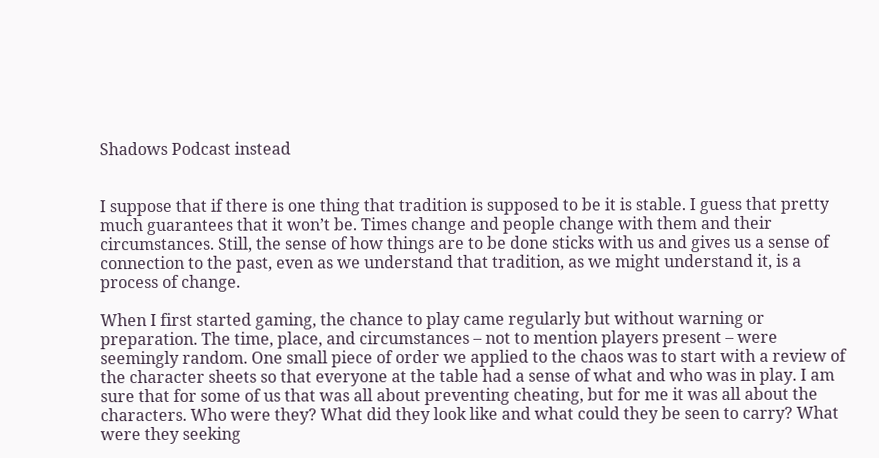Shadows Podcast instead


I suppose that if there is one thing that tradition is supposed to be it is stable. I guess that pretty much guarantees that it won’t be. Times change and people change with them and their circumstances. Still, the sense of how things are to be done sticks with us and gives us a sense of connection to the past, even as we understand that tradition, as we might understand it, is a process of change.

When I first started gaming, the chance to play came regularly but without warning or preparation. The time, place, and circumstances – not to mention players present – were seemingly random. One small piece of order we applied to the chaos was to start with a review of the character sheets so that everyone at the table had a sense of what and who was in play. I am sure that for some of us that was all about preventing cheating, but for me it was all about the characters. Who were they? What did they look like and what could they be seen to carry? What were they seeking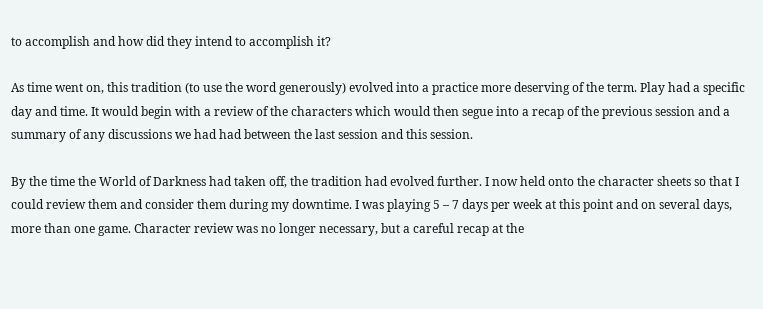to accomplish and how did they intend to accomplish it?

As time went on, this tradition (to use the word generously) evolved into a practice more deserving of the term. Play had a specific day and time. It would begin with a review of the characters which would then segue into a recap of the previous session and a summary of any discussions we had had between the last session and this session.

By the time the World of Darkness had taken off, the tradition had evolved further. I now held onto the character sheets so that I could review them and consider them during my downtime. I was playing 5 – 7 days per week at this point and on several days, more than one game. Character review was no longer necessary, but a careful recap at the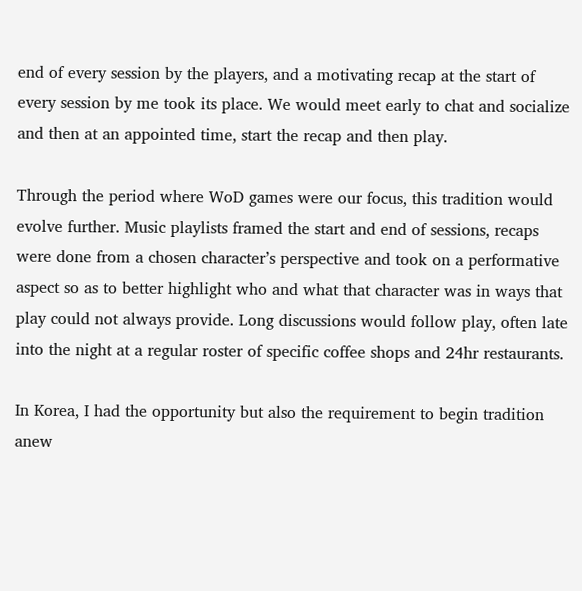end of every session by the players, and a motivating recap at the start of every session by me took its place. We would meet early to chat and socialize and then at an appointed time, start the recap and then play.

Through the period where WoD games were our focus, this tradition would evolve further. Music playlists framed the start and end of sessions, recaps were done from a chosen character’s perspective and took on a performative aspect so as to better highlight who and what that character was in ways that play could not always provide. Long discussions would follow play, often late into the night at a regular roster of specific coffee shops and 24hr restaurants.

In Korea, I had the opportunity but also the requirement to begin tradition anew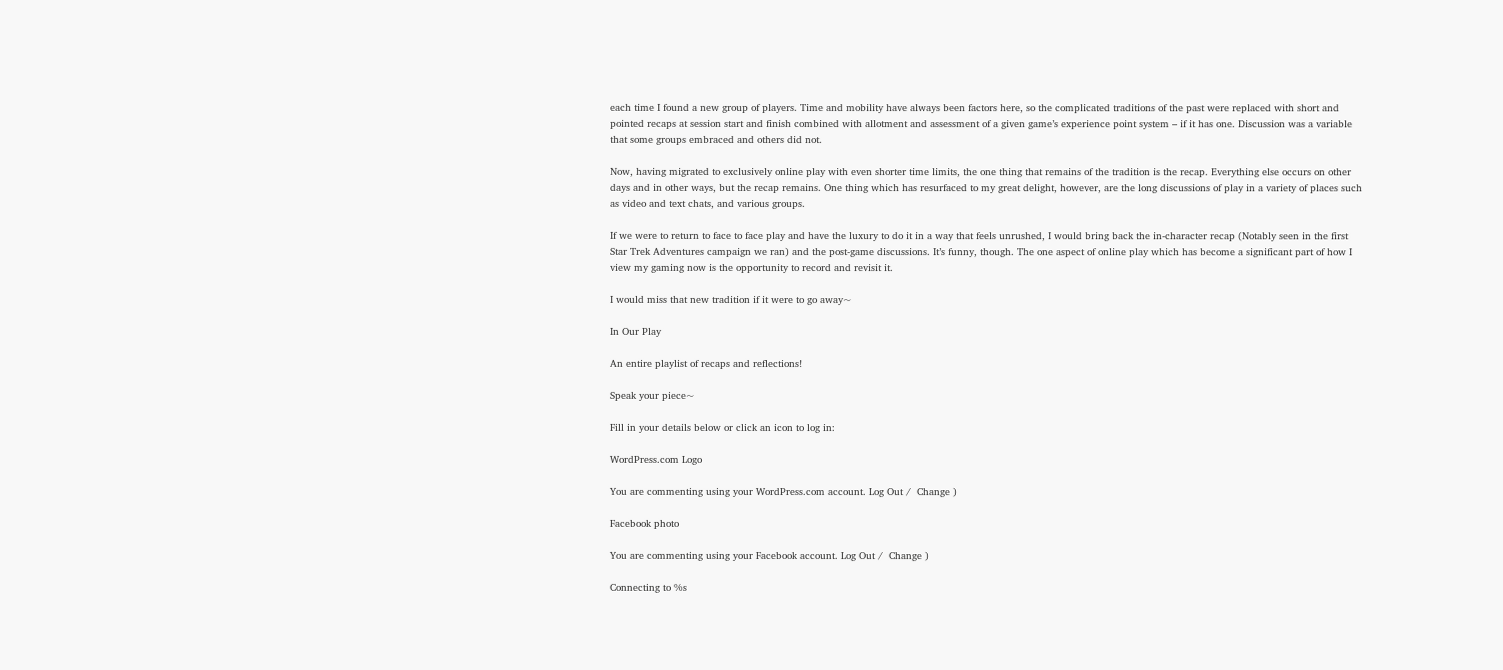each time I found a new group of players. Time and mobility have always been factors here, so the complicated traditions of the past were replaced with short and pointed recaps at session start and finish combined with allotment and assessment of a given game’s experience point system – if it has one. Discussion was a variable that some groups embraced and others did not.

Now, having migrated to exclusively online play with even shorter time limits, the one thing that remains of the tradition is the recap. Everything else occurs on other days and in other ways, but the recap remains. One thing which has resurfaced to my great delight, however, are the long discussions of play in a variety of places such as video and text chats, and various groups.

If we were to return to face to face play and have the luxury to do it in a way that feels unrushed, I would bring back the in-character recap (Notably seen in the first Star Trek Adventures campaign we ran) and the post-game discussions. It’s funny, though. The one aspect of online play which has become a significant part of how I view my gaming now is the opportunity to record and revisit it.

I would miss that new tradition if it were to go away~

In Our Play

An entire playlist of recaps and reflections!

Speak your piece~

Fill in your details below or click an icon to log in:

WordPress.com Logo

You are commenting using your WordPress.com account. Log Out /  Change )

Facebook photo

You are commenting using your Facebook account. Log Out /  Change )

Connecting to %s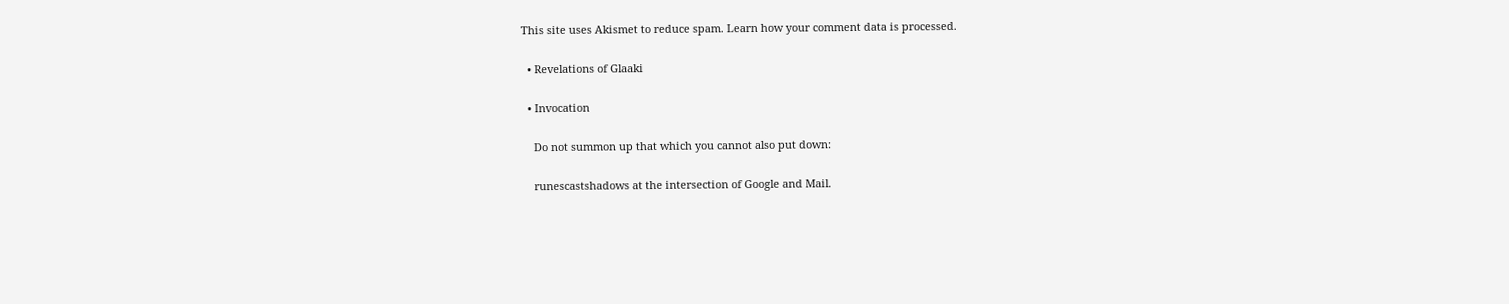This site uses Akismet to reduce spam. Learn how your comment data is processed.

  • Revelations of Glaaki

  • Invocation

    Do not summon up that which you cannot also put down:

    runescastshadows at the intersection of Google and Mail.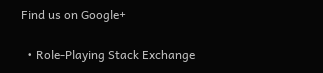Find us on Google+

  • Role-Playing Stack Exchange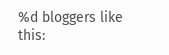%d bloggers like this: